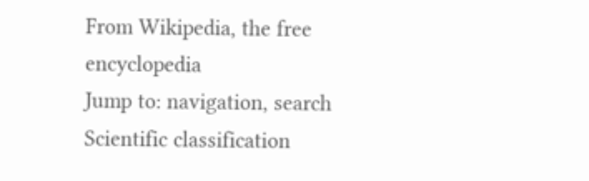From Wikipedia, the free encyclopedia
Jump to: navigation, search
Scientific classification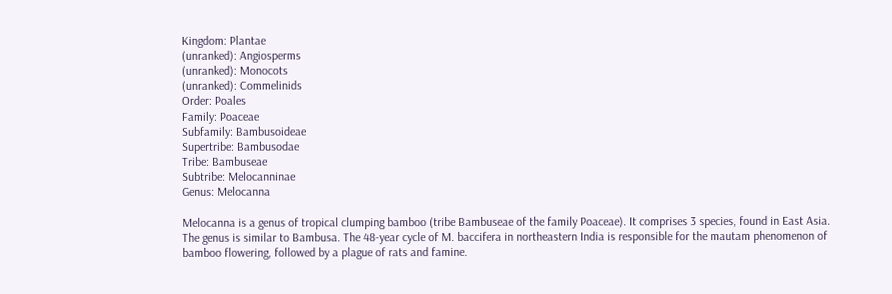Kingdom: Plantae
(unranked): Angiosperms
(unranked): Monocots
(unranked): Commelinids
Order: Poales
Family: Poaceae
Subfamily: Bambusoideae
Supertribe: Bambusodae
Tribe: Bambuseae
Subtribe: Melocanninae
Genus: Melocanna

Melocanna is a genus of tropical clumping bamboo (tribe Bambuseae of the family Poaceae). It comprises 3 species, found in East Asia. The genus is similar to Bambusa. The 48-year cycle of M. baccifera in northeastern India is responsible for the mautam phenomenon of bamboo flowering, followed by a plague of rats and famine.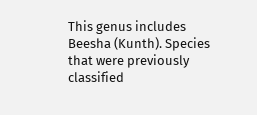This genus includes Beesha (Kunth). Species that were previously classified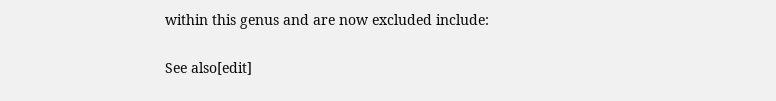within this genus and are now excluded include:

See also[edit]